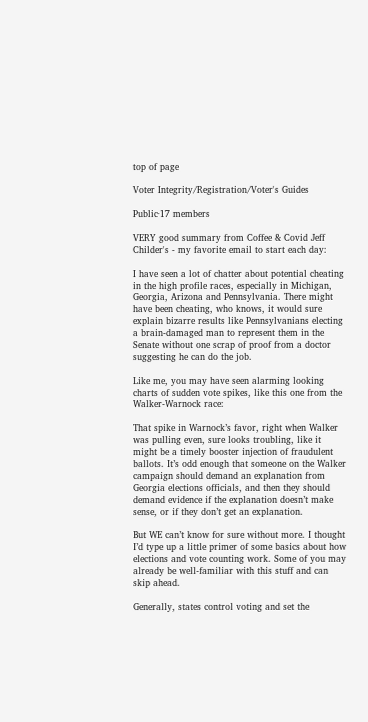top of page

Voter Integrity/Registration/Voter's Guides

Public·17 members

VERY good summary from Coffee & Covid Jeff Childer's - my favorite email to start each day:

I have seen a lot of chatter about potential cheating in the high profile races, especially in Michigan, Georgia, Arizona and Pennsylvania. There might have been cheating, who knows, it would sure explain bizarre results like Pennsylvanians electing a brain-damaged man to represent them in the Senate without one scrap of proof from a doctor suggesting he can do the job.

Like me, you may have seen alarming looking charts of sudden vote spikes, like this one from the Walker-Warnock race:

That spike in Warnock’s favor, right when Walker was pulling even, sure looks troubling, like it might be a timely booster injection of fraudulent ballots. It’s odd enough that someone on the Walker campaign should demand an explanation from Georgia elections officials, and then they should demand evidence if the explanation doesn’t make sense, or if they don’t get an explanation.

But WE can’t know for sure without more. I thought I’d type up a little primer of some basics about how elections and vote counting work. Some of you may already be well-familiar with this stuff and can skip ahead.

Generally, states control voting and set the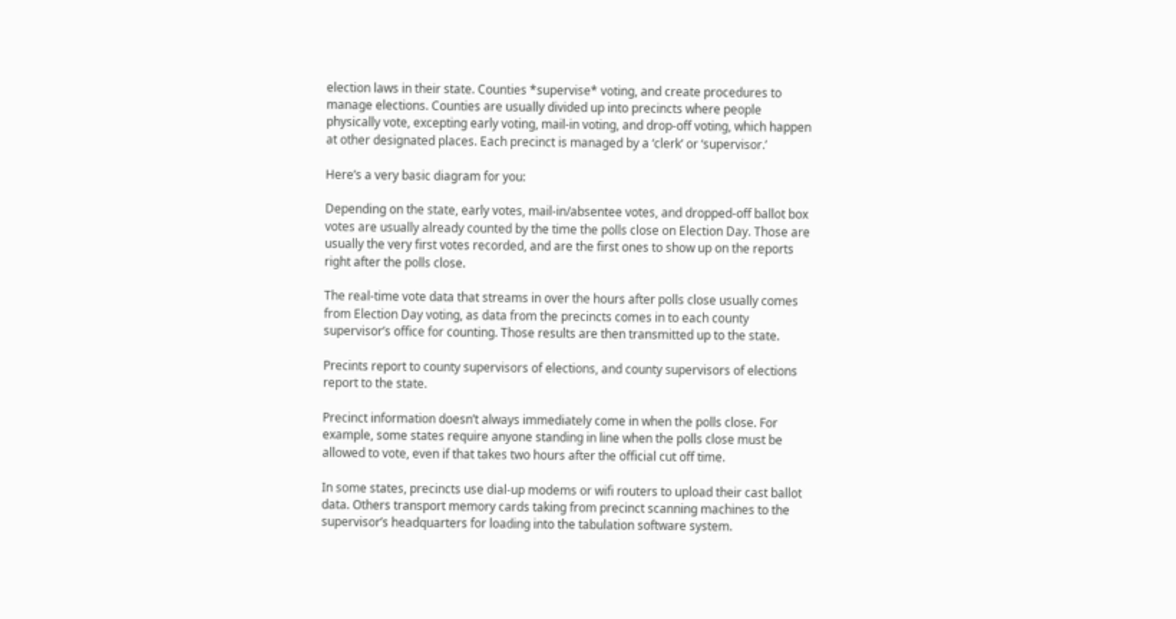election laws in their state. Counties *supervise* voting, and create procedures to manage elections. Counties are usually divided up into precincts where people physically vote, excepting early voting, mail-in voting, and drop-off voting, which happen at other designated places. Each precinct is managed by a ‘clerk’ or ‘supervisor.’

Here’s a very basic diagram for you:

Depending on the state, early votes, mail-in/absentee votes, and dropped-off ballot box votes are usually already counted by the time the polls close on Election Day. Those are usually the very first votes recorded, and are the first ones to show up on the reports right after the polls close.

The real-time vote data that streams in over the hours after polls close usually comes from Election Day voting, as data from the precincts comes in to each county supervisor’s office for counting. Those results are then transmitted up to the state.

Precints report to county supervisors of elections, and county supervisors of elections report to the state.

Precinct information doesn’t always immediately come in when the polls close. For example, some states require anyone standing in line when the polls close must be allowed to vote, even if that takes two hours after the official cut off time.

In some states, precincts use dial-up modems or wifi routers to upload their cast ballot data. Others transport memory cards taking from precinct scanning machines to the supervisor’s headquarters for loading into the tabulation software system.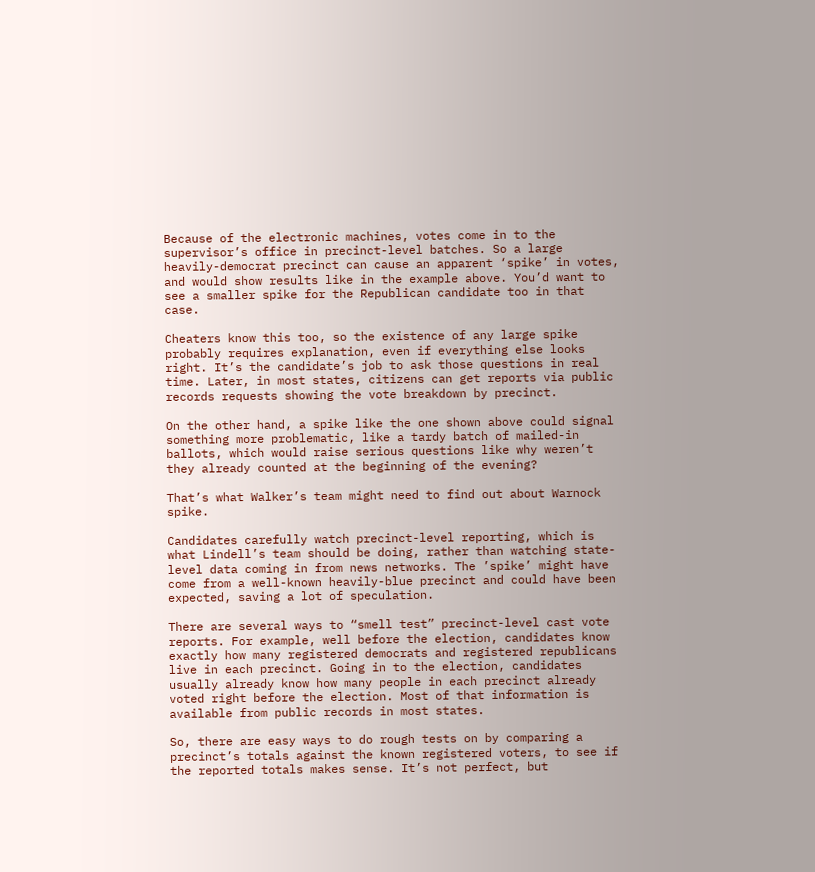Because of the electronic machines, votes come in to the supervisor’s office in precinct-level batches. So a large heavily-democrat precinct can cause an apparent ‘spike’ in votes, and would show results like in the example above. You’d want to see a smaller spike for the Republican candidate too in that case.

Cheaters know this too, so the existence of any large spike probably requires explanation, even if everything else looks right. It’s the candidate’s job to ask those questions in real time. Later, in most states, citizens can get reports via public records requests showing the vote breakdown by precinct.

On the other hand, a spike like the one shown above could signal something more problematic, like a tardy batch of mailed-in ballots, which would raise serious questions like why weren’t they already counted at the beginning of the evening?

That’s what Walker’s team might need to find out about Warnock spike.

Candidates carefully watch precinct-level reporting, which is what Lindell’s team should be doing, rather than watching state-level data coming in from news networks. The ’spike’ might have come from a well-known heavily-blue precinct and could have been expected, saving a lot of speculation.

There are several ways to “smell test” precinct-level cast vote reports. For example, well before the election, candidates know exactly how many registered democrats and registered republicans live in each precinct. Going in to the election, candidates usually already know how many people in each precinct already voted right before the election. Most of that information is available from public records in most states.

So, there are easy ways to do rough tests on by comparing a precinct’s totals against the known registered voters, to see if the reported totals makes sense. It’s not perfect, but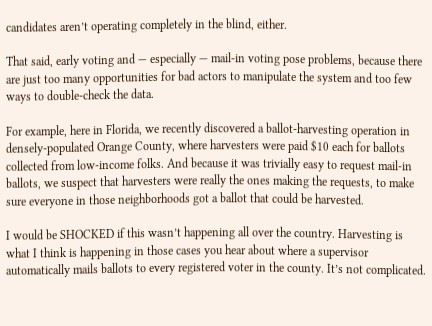candidates aren’t operating completely in the blind, either.

That said, early voting and — especially — mail-in voting pose problems, because there are just too many opportunities for bad actors to manipulate the system and too few ways to double-check the data.

For example, here in Florida, we recently discovered a ballot-harvesting operation in densely-populated Orange County, where harvesters were paid $10 each for ballots collected from low-income folks. And because it was trivially easy to request mail-in ballots, we suspect that harvesters were really the ones making the requests, to make sure everyone in those neighborhoods got a ballot that could be harvested.

I would be SHOCKED if this wasn’t happening all over the country. Harvesting is what I think is happening in those cases you hear about where a supervisor automatically mails ballots to every registered voter in the county. It’s not complicated.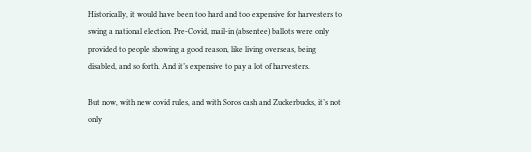Historically, it would have been too hard and too expensive for harvesters to swing a national election. Pre-Covid, mail-in (absentee) ballots were only provided to people showing a good reason, like living overseas, being disabled, and so forth. And it’s expensive to pay a lot of harvesters.

But now, with new covid rules, and with Soros cash and Zuckerbucks, it’s not only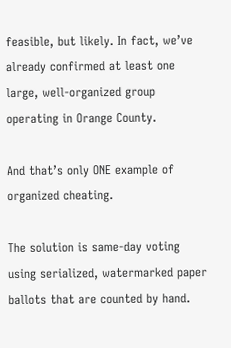feasible, but likely. In fact, we’ve already confirmed at least one large, well-organized group operating in Orange County.

And that’s only ONE example of organized cheating.

The solution is same-day voting using serialized, watermarked paper ballots that are counted by hand.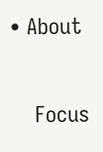• About

    Focus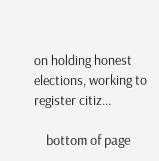on holding honest elections, working to register citiz...

    bottom of page